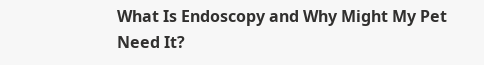What Is Endoscopy and Why Might My Pet Need It?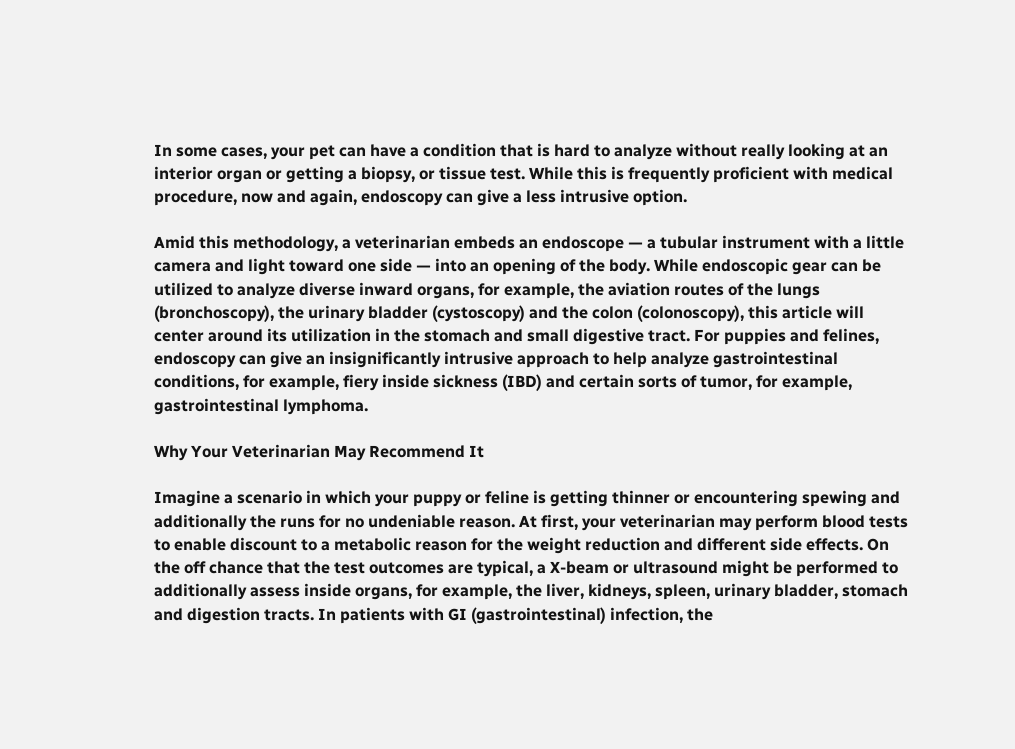In some cases, your pet can have a condition that is hard to analyze without really looking at an interior organ or getting a biopsy, or tissue test. While this is frequently proficient with medical procedure, now and again, endoscopy can give a less intrusive option.

Amid this methodology, a veterinarian embeds an endoscope — a tubular instrument with a little camera and light toward one side — into an opening of the body. While endoscopic gear can be utilized to analyze diverse inward organs, for example, the aviation routes of the lungs (bronchoscopy), the urinary bladder (cystoscopy) and the colon (colonoscopy), this article will center around its utilization in the stomach and small digestive tract. For puppies and felines, endoscopy can give an insignificantly intrusive approach to help analyze gastrointestinal conditions, for example, fiery inside sickness (IBD) and certain sorts of tumor, for example, gastrointestinal lymphoma.

Why Your Veterinarian May Recommend It

Imagine a scenario in which your puppy or feline is getting thinner or encountering spewing and additionally the runs for no undeniable reason. At first, your veterinarian may perform blood tests to enable discount to a metabolic reason for the weight reduction and different side effects. On the off chance that the test outcomes are typical, a X-beam or ultrasound might be performed to additionally assess inside organs, for example, the liver, kidneys, spleen, urinary bladder, stomach and digestion tracts. In patients with GI (gastrointestinal) infection, the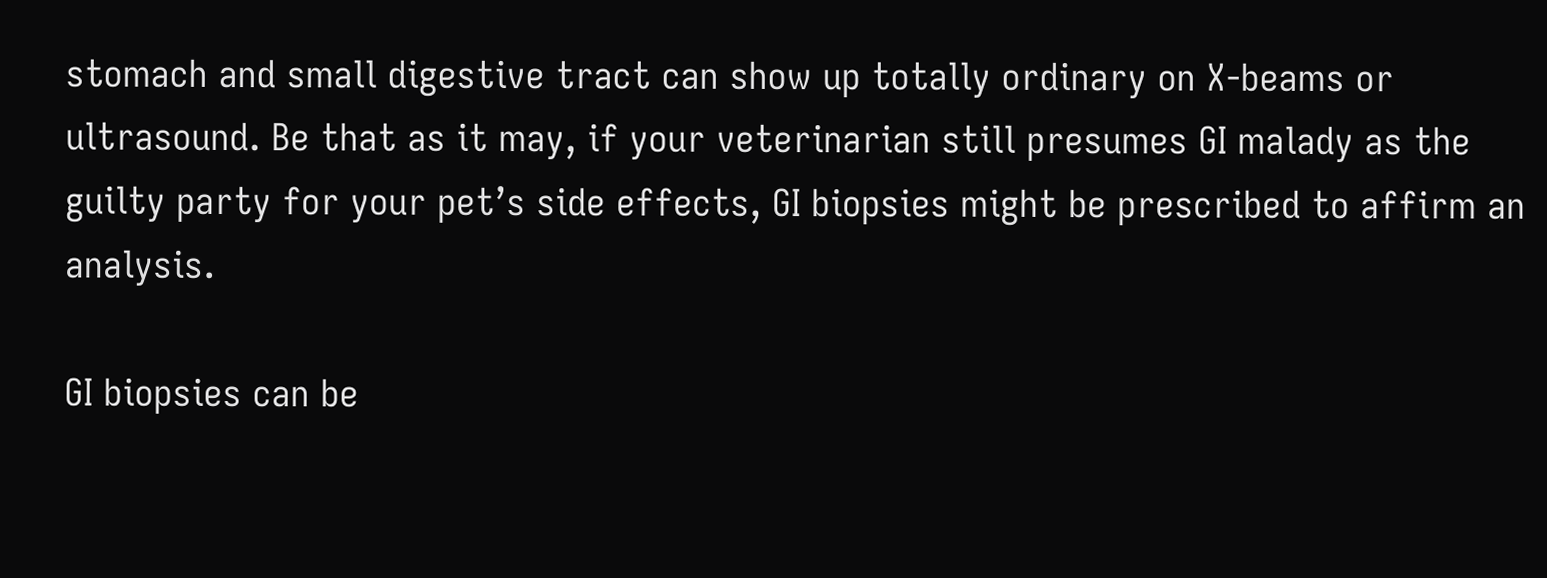stomach and small digestive tract can show up totally ordinary on X-beams or ultrasound. Be that as it may, if your veterinarian still presumes GI malady as the guilty party for your pet’s side effects, GI biopsies might be prescribed to affirm an analysis.

GI biopsies can be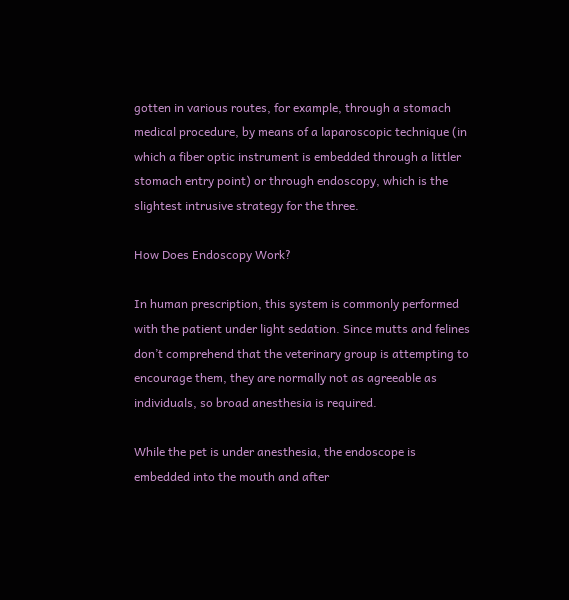gotten in various routes, for example, through a stomach medical procedure, by means of a laparoscopic technique (in which a fiber optic instrument is embedded through a littler stomach entry point) or through endoscopy, which is the slightest intrusive strategy for the three.

How Does Endoscopy Work?

In human prescription, this system is commonly performed with the patient under light sedation. Since mutts and felines don’t comprehend that the veterinary group is attempting to encourage them, they are normally not as agreeable as individuals, so broad anesthesia is required.

While the pet is under anesthesia, the endoscope is embedded into the mouth and after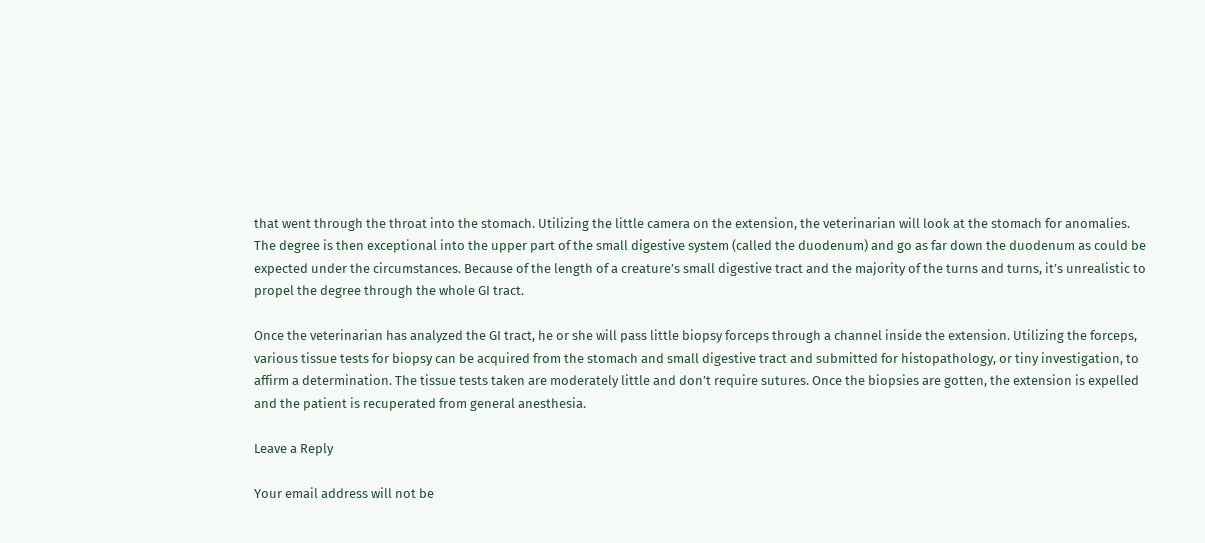that went through the throat into the stomach. Utilizing the little camera on the extension, the veterinarian will look at the stomach for anomalies. The degree is then exceptional into the upper part of the small digestive system (called the duodenum) and go as far down the duodenum as could be expected under the circumstances. Because of the length of a creature’s small digestive tract and the majority of the turns and turns, it’s unrealistic to propel the degree through the whole GI tract.

Once the veterinarian has analyzed the GI tract, he or she will pass little biopsy forceps through a channel inside the extension. Utilizing the forceps, various tissue tests for biopsy can be acquired from the stomach and small digestive tract and submitted for histopathology, or tiny investigation, to affirm a determination. The tissue tests taken are moderately little and don’t require sutures. Once the biopsies are gotten, the extension is expelled and the patient is recuperated from general anesthesia.

Leave a Reply

Your email address will not be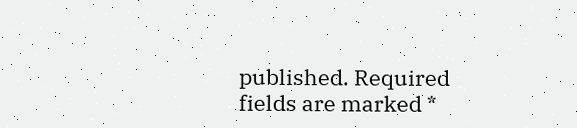published. Required fields are marked *